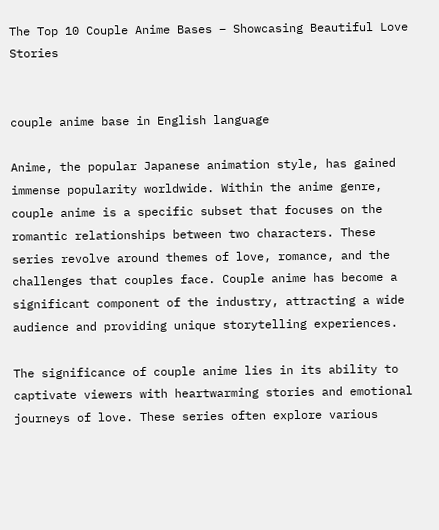The Top 10 Couple Anime Bases – Showcasing Beautiful Love Stories


couple anime base in English language

Anime, the popular Japanese animation style, has gained immense popularity worldwide. Within the anime genre, couple anime is a specific subset that focuses on the romantic relationships between two characters. These series revolve around themes of love, romance, and the challenges that couples face. Couple anime has become a significant component of the industry, attracting a wide audience and providing unique storytelling experiences.

The significance of couple anime lies in its ability to captivate viewers with heartwarming stories and emotional journeys of love. These series often explore various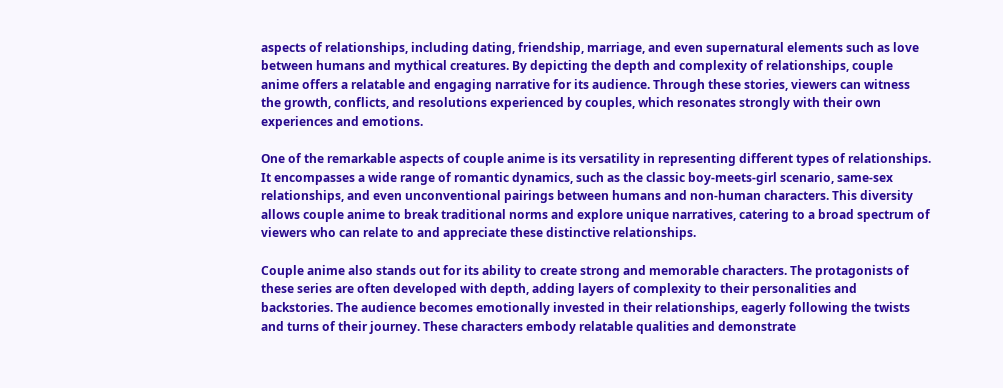aspects of relationships, including dating, friendship, marriage, and even supernatural elements such as love between humans and mythical creatures. By depicting the depth and complexity of relationships, couple anime offers a relatable and engaging narrative for its audience. Through these stories, viewers can witness the growth, conflicts, and resolutions experienced by couples, which resonates strongly with their own experiences and emotions.

One of the remarkable aspects of couple anime is its versatility in representing different types of relationships. It encompasses a wide range of romantic dynamics, such as the classic boy-meets-girl scenario, same-sex relationships, and even unconventional pairings between humans and non-human characters. This diversity allows couple anime to break traditional norms and explore unique narratives, catering to a broad spectrum of viewers who can relate to and appreciate these distinctive relationships.

Couple anime also stands out for its ability to create strong and memorable characters. The protagonists of these series are often developed with depth, adding layers of complexity to their personalities and backstories. The audience becomes emotionally invested in their relationships, eagerly following the twists and turns of their journey. These characters embody relatable qualities and demonstrate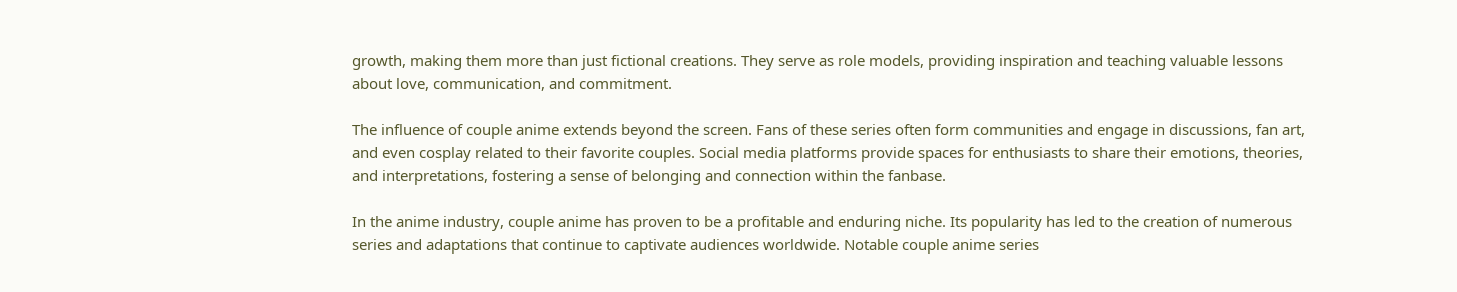growth, making them more than just fictional creations. They serve as role models, providing inspiration and teaching valuable lessons about love, communication, and commitment.

The influence of couple anime extends beyond the screen. Fans of these series often form communities and engage in discussions, fan art, and even cosplay related to their favorite couples. Social media platforms provide spaces for enthusiasts to share their emotions, theories, and interpretations, fostering a sense of belonging and connection within the fanbase.

In the anime industry, couple anime has proven to be a profitable and enduring niche. Its popularity has led to the creation of numerous series and adaptations that continue to captivate audiences worldwide. Notable couple anime series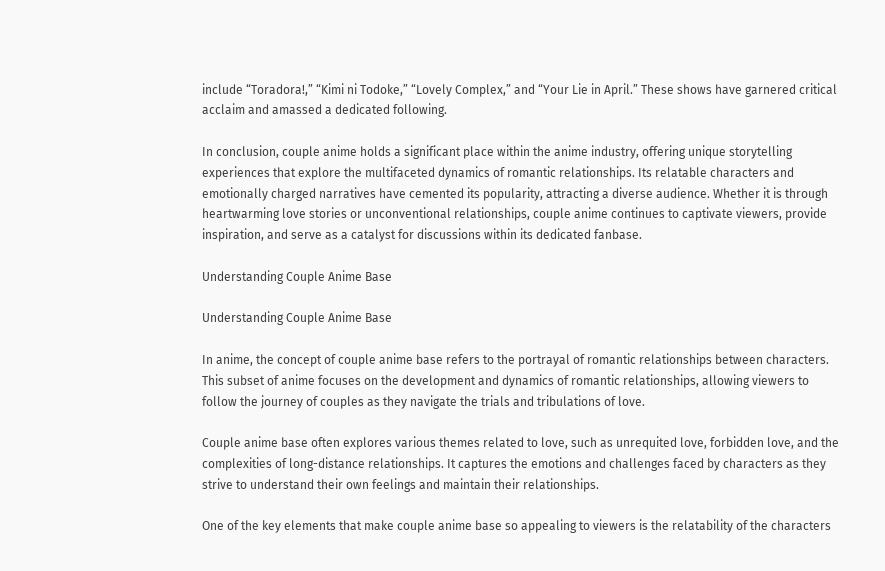include “Toradora!,” “Kimi ni Todoke,” “Lovely Complex,” and “Your Lie in April.” These shows have garnered critical acclaim and amassed a dedicated following.

In conclusion, couple anime holds a significant place within the anime industry, offering unique storytelling experiences that explore the multifaceted dynamics of romantic relationships. Its relatable characters and emotionally charged narratives have cemented its popularity, attracting a diverse audience. Whether it is through heartwarming love stories or unconventional relationships, couple anime continues to captivate viewers, provide inspiration, and serve as a catalyst for discussions within its dedicated fanbase.

Understanding Couple Anime Base

Understanding Couple Anime Base

In anime, the concept of couple anime base refers to the portrayal of romantic relationships between characters. This subset of anime focuses on the development and dynamics of romantic relationships, allowing viewers to follow the journey of couples as they navigate the trials and tribulations of love.

Couple anime base often explores various themes related to love, such as unrequited love, forbidden love, and the complexities of long-distance relationships. It captures the emotions and challenges faced by characters as they strive to understand their own feelings and maintain their relationships.

One of the key elements that make couple anime base so appealing to viewers is the relatability of the characters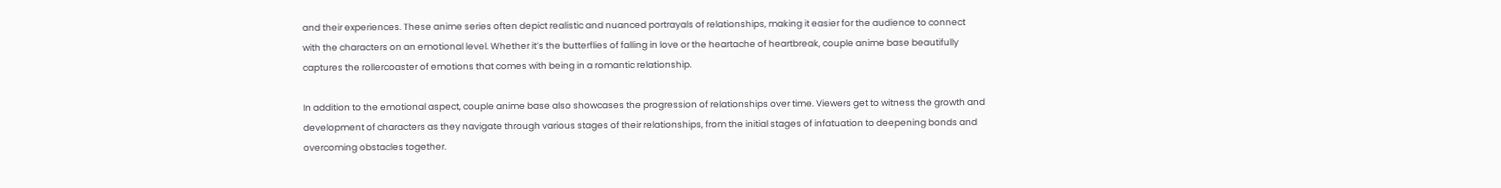and their experiences. These anime series often depict realistic and nuanced portrayals of relationships, making it easier for the audience to connect with the characters on an emotional level. Whether it’s the butterflies of falling in love or the heartache of heartbreak, couple anime base beautifully captures the rollercoaster of emotions that comes with being in a romantic relationship.

In addition to the emotional aspect, couple anime base also showcases the progression of relationships over time. Viewers get to witness the growth and development of characters as they navigate through various stages of their relationships, from the initial stages of infatuation to deepening bonds and overcoming obstacles together.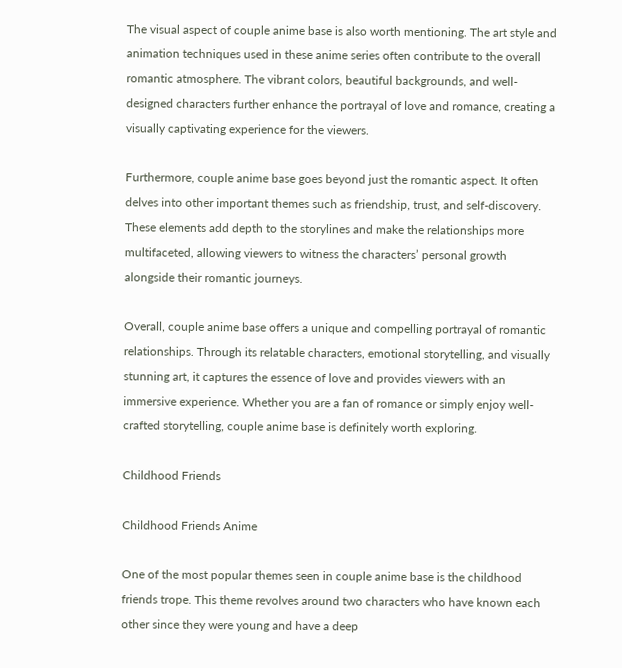The visual aspect of couple anime base is also worth mentioning. The art style and animation techniques used in these anime series often contribute to the overall romantic atmosphere. The vibrant colors, beautiful backgrounds, and well-designed characters further enhance the portrayal of love and romance, creating a visually captivating experience for the viewers.

Furthermore, couple anime base goes beyond just the romantic aspect. It often delves into other important themes such as friendship, trust, and self-discovery. These elements add depth to the storylines and make the relationships more multifaceted, allowing viewers to witness the characters’ personal growth alongside their romantic journeys.

Overall, couple anime base offers a unique and compelling portrayal of romantic relationships. Through its relatable characters, emotional storytelling, and visually stunning art, it captures the essence of love and provides viewers with an immersive experience. Whether you are a fan of romance or simply enjoy well-crafted storytelling, couple anime base is definitely worth exploring.

Childhood Friends

Childhood Friends Anime

One of the most popular themes seen in couple anime base is the childhood friends trope. This theme revolves around two characters who have known each other since they were young and have a deep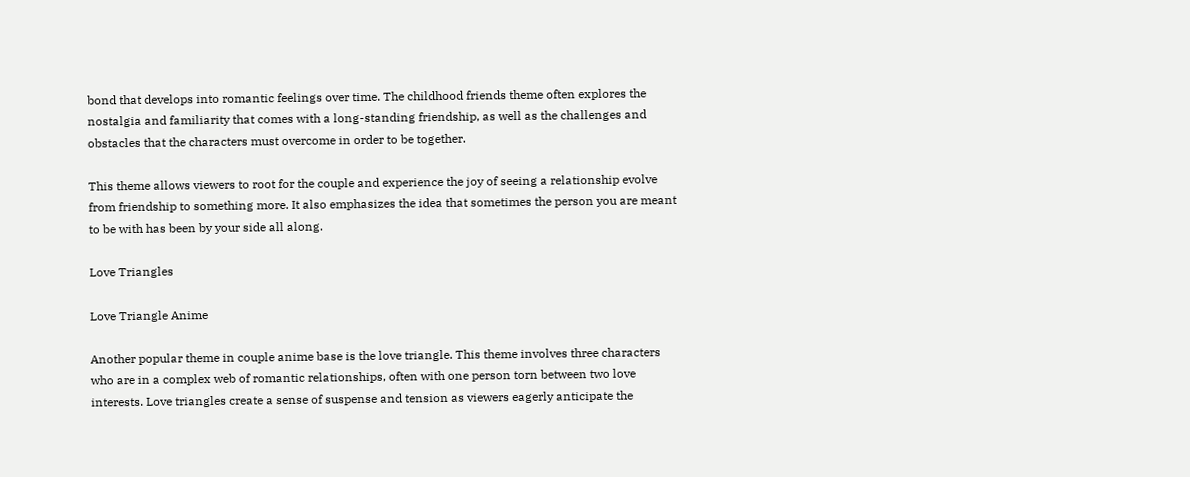bond that develops into romantic feelings over time. The childhood friends theme often explores the nostalgia and familiarity that comes with a long-standing friendship, as well as the challenges and obstacles that the characters must overcome in order to be together.

This theme allows viewers to root for the couple and experience the joy of seeing a relationship evolve from friendship to something more. It also emphasizes the idea that sometimes the person you are meant to be with has been by your side all along.

Love Triangles

Love Triangle Anime

Another popular theme in couple anime base is the love triangle. This theme involves three characters who are in a complex web of romantic relationships, often with one person torn between two love interests. Love triangles create a sense of suspense and tension as viewers eagerly anticipate the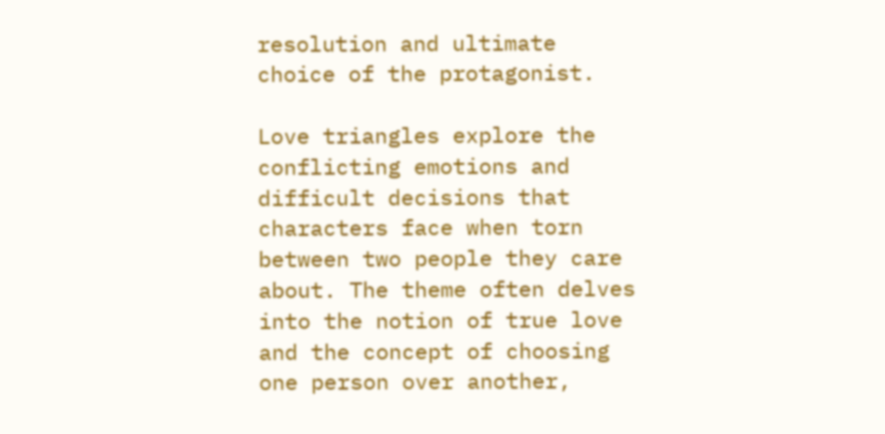resolution and ultimate choice of the protagonist.

Love triangles explore the conflicting emotions and difficult decisions that characters face when torn between two people they care about. The theme often delves into the notion of true love and the concept of choosing one person over another,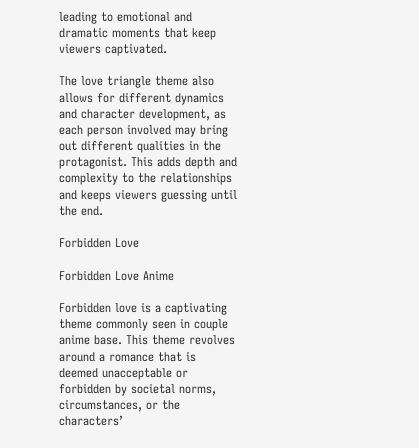leading to emotional and dramatic moments that keep viewers captivated.

The love triangle theme also allows for different dynamics and character development, as each person involved may bring out different qualities in the protagonist. This adds depth and complexity to the relationships and keeps viewers guessing until the end.

Forbidden Love

Forbidden Love Anime

Forbidden love is a captivating theme commonly seen in couple anime base. This theme revolves around a romance that is deemed unacceptable or forbidden by societal norms, circumstances, or the characters’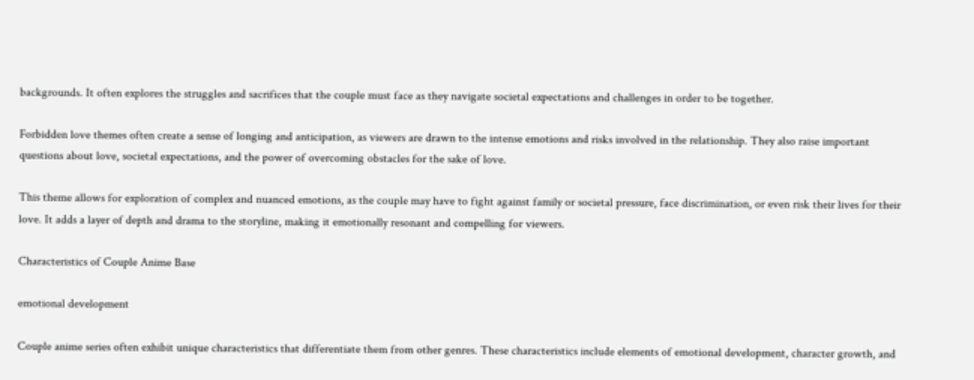backgrounds. It often explores the struggles and sacrifices that the couple must face as they navigate societal expectations and challenges in order to be together.

Forbidden love themes often create a sense of longing and anticipation, as viewers are drawn to the intense emotions and risks involved in the relationship. They also raise important questions about love, societal expectations, and the power of overcoming obstacles for the sake of love.

This theme allows for exploration of complex and nuanced emotions, as the couple may have to fight against family or societal pressure, face discrimination, or even risk their lives for their love. It adds a layer of depth and drama to the storyline, making it emotionally resonant and compelling for viewers.

Characteristics of Couple Anime Base

emotional development

Couple anime series often exhibit unique characteristics that differentiate them from other genres. These characteristics include elements of emotional development, character growth, and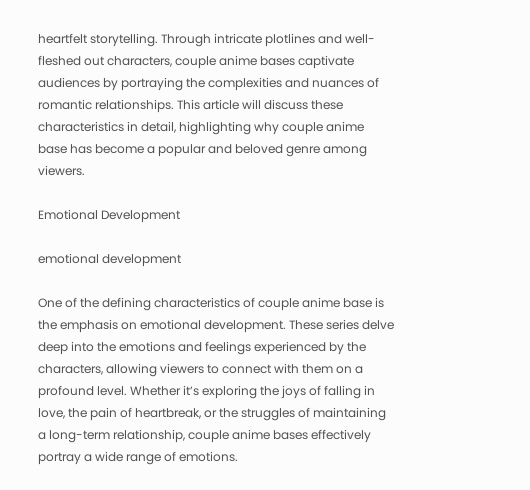heartfelt storytelling. Through intricate plotlines and well-fleshed out characters, couple anime bases captivate audiences by portraying the complexities and nuances of romantic relationships. This article will discuss these characteristics in detail, highlighting why couple anime base has become a popular and beloved genre among viewers.

Emotional Development

emotional development

One of the defining characteristics of couple anime base is the emphasis on emotional development. These series delve deep into the emotions and feelings experienced by the characters, allowing viewers to connect with them on a profound level. Whether it’s exploring the joys of falling in love, the pain of heartbreak, or the struggles of maintaining a long-term relationship, couple anime bases effectively portray a wide range of emotions.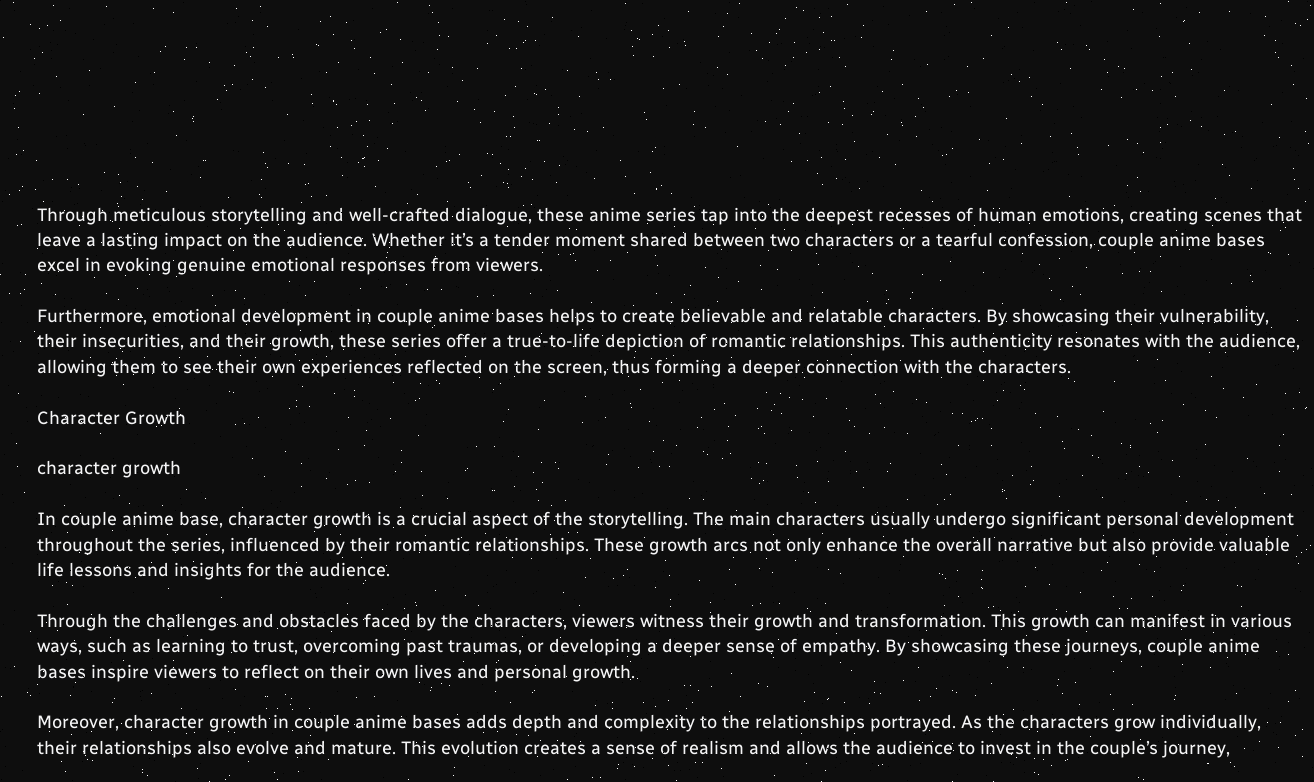Through meticulous storytelling and well-crafted dialogue, these anime series tap into the deepest recesses of human emotions, creating scenes that leave a lasting impact on the audience. Whether it’s a tender moment shared between two characters or a tearful confession, couple anime bases excel in evoking genuine emotional responses from viewers.

Furthermore, emotional development in couple anime bases helps to create believable and relatable characters. By showcasing their vulnerability, their insecurities, and their growth, these series offer a true-to-life depiction of romantic relationships. This authenticity resonates with the audience, allowing them to see their own experiences reflected on the screen, thus forming a deeper connection with the characters.

Character Growth

character growth

In couple anime base, character growth is a crucial aspect of the storytelling. The main characters usually undergo significant personal development throughout the series, influenced by their romantic relationships. These growth arcs not only enhance the overall narrative but also provide valuable life lessons and insights for the audience.

Through the challenges and obstacles faced by the characters, viewers witness their growth and transformation. This growth can manifest in various ways, such as learning to trust, overcoming past traumas, or developing a deeper sense of empathy. By showcasing these journeys, couple anime bases inspire viewers to reflect on their own lives and personal growth.

Moreover, character growth in couple anime bases adds depth and complexity to the relationships portrayed. As the characters grow individually, their relationships also evolve and mature. This evolution creates a sense of realism and allows the audience to invest in the couple’s journey,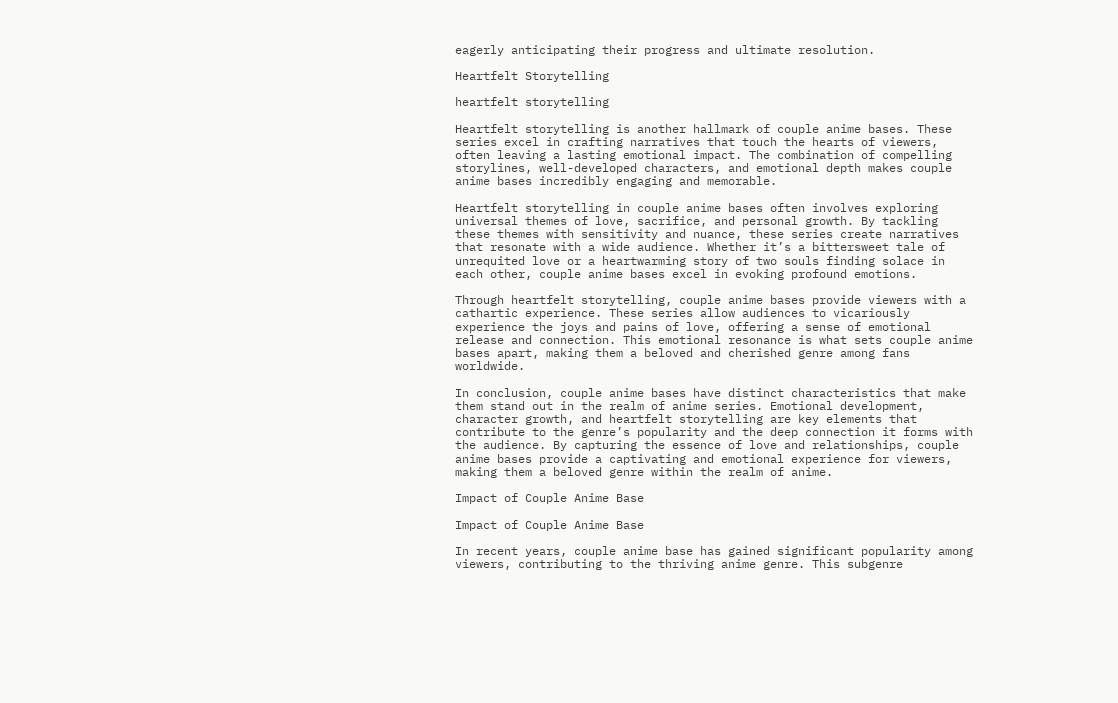eagerly anticipating their progress and ultimate resolution.

Heartfelt Storytelling

heartfelt storytelling

Heartfelt storytelling is another hallmark of couple anime bases. These series excel in crafting narratives that touch the hearts of viewers, often leaving a lasting emotional impact. The combination of compelling storylines, well-developed characters, and emotional depth makes couple anime bases incredibly engaging and memorable.

Heartfelt storytelling in couple anime bases often involves exploring universal themes of love, sacrifice, and personal growth. By tackling these themes with sensitivity and nuance, these series create narratives that resonate with a wide audience. Whether it’s a bittersweet tale of unrequited love or a heartwarming story of two souls finding solace in each other, couple anime bases excel in evoking profound emotions.

Through heartfelt storytelling, couple anime bases provide viewers with a cathartic experience. These series allow audiences to vicariously experience the joys and pains of love, offering a sense of emotional release and connection. This emotional resonance is what sets couple anime bases apart, making them a beloved and cherished genre among fans worldwide.

In conclusion, couple anime bases have distinct characteristics that make them stand out in the realm of anime series. Emotional development, character growth, and heartfelt storytelling are key elements that contribute to the genre’s popularity and the deep connection it forms with the audience. By capturing the essence of love and relationships, couple anime bases provide a captivating and emotional experience for viewers, making them a beloved genre within the realm of anime.

Impact of Couple Anime Base

Impact of Couple Anime Base

In recent years, couple anime base has gained significant popularity among viewers, contributing to the thriving anime genre. This subgenre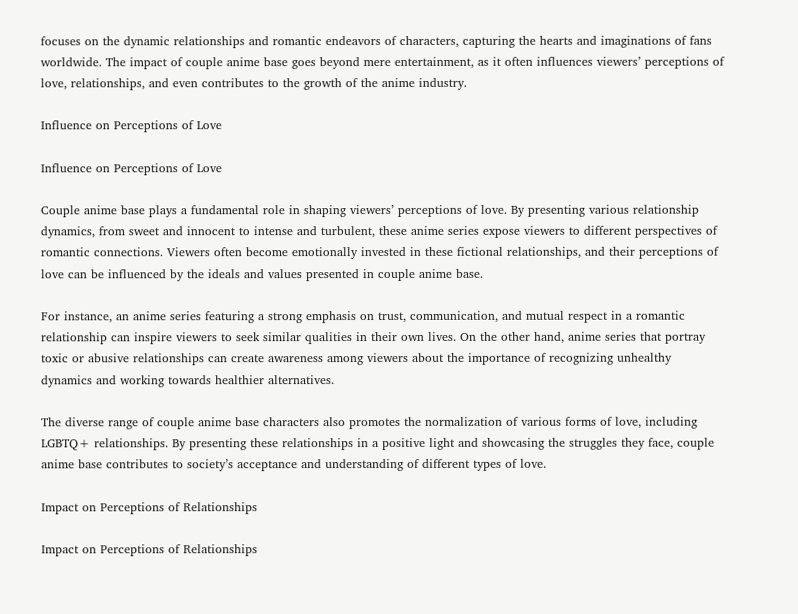focuses on the dynamic relationships and romantic endeavors of characters, capturing the hearts and imaginations of fans worldwide. The impact of couple anime base goes beyond mere entertainment, as it often influences viewers’ perceptions of love, relationships, and even contributes to the growth of the anime industry.

Influence on Perceptions of Love

Influence on Perceptions of Love

Couple anime base plays a fundamental role in shaping viewers’ perceptions of love. By presenting various relationship dynamics, from sweet and innocent to intense and turbulent, these anime series expose viewers to different perspectives of romantic connections. Viewers often become emotionally invested in these fictional relationships, and their perceptions of love can be influenced by the ideals and values presented in couple anime base.

For instance, an anime series featuring a strong emphasis on trust, communication, and mutual respect in a romantic relationship can inspire viewers to seek similar qualities in their own lives. On the other hand, anime series that portray toxic or abusive relationships can create awareness among viewers about the importance of recognizing unhealthy dynamics and working towards healthier alternatives.

The diverse range of couple anime base characters also promotes the normalization of various forms of love, including LGBTQ+ relationships. By presenting these relationships in a positive light and showcasing the struggles they face, couple anime base contributes to society’s acceptance and understanding of different types of love.

Impact on Perceptions of Relationships

Impact on Perceptions of Relationships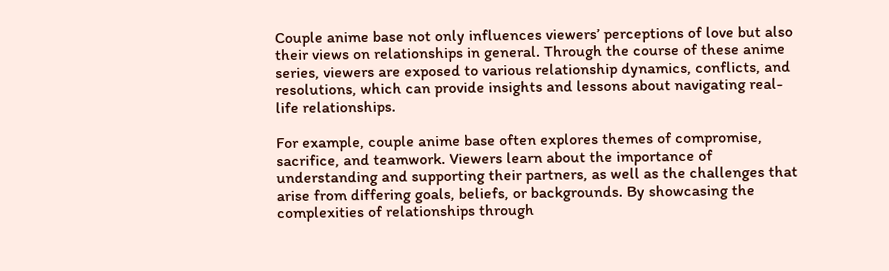Couple anime base not only influences viewers’ perceptions of love but also their views on relationships in general. Through the course of these anime series, viewers are exposed to various relationship dynamics, conflicts, and resolutions, which can provide insights and lessons about navigating real-life relationships.

For example, couple anime base often explores themes of compromise, sacrifice, and teamwork. Viewers learn about the importance of understanding and supporting their partners, as well as the challenges that arise from differing goals, beliefs, or backgrounds. By showcasing the complexities of relationships through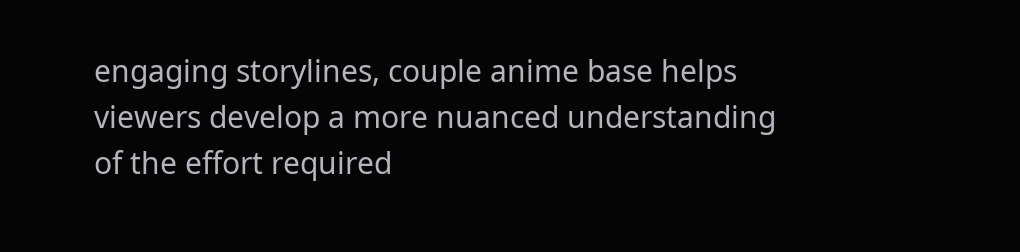engaging storylines, couple anime base helps viewers develop a more nuanced understanding of the effort required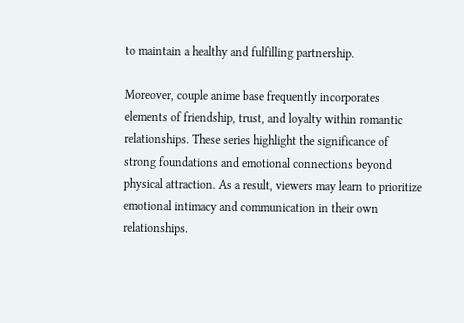to maintain a healthy and fulfilling partnership.

Moreover, couple anime base frequently incorporates elements of friendship, trust, and loyalty within romantic relationships. These series highlight the significance of strong foundations and emotional connections beyond physical attraction. As a result, viewers may learn to prioritize emotional intimacy and communication in their own relationships.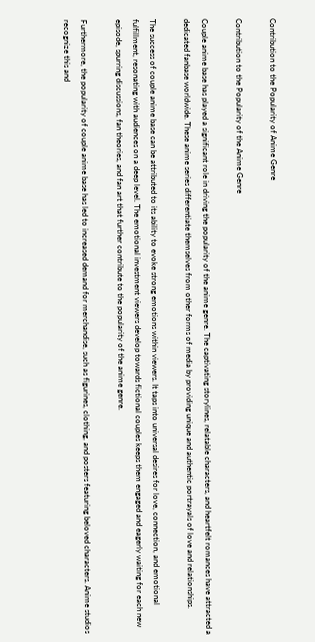Contribution to the Popularity of Anime Genre

Contribution to the Popularity of the Anime Genre

Couple anime base has played a significant role in driving the popularity of the anime genre. The captivating storylines, relatable characters, and heartfelt romances have attracted a dedicated fanbase worldwide. These anime series differentiate themselves from other forms of media by providing unique and authentic portrayals of love and relationships.

The success of couple anime base can be attributed to its ability to evoke strong emotions within viewers. It taps into universal desires for love, connection, and emotional fulfillment, resonating with audiences on a deep level. The emotional investment viewers develop towards fictional couples keeps them engaged and eagerly waiting for each new episode, spurring discussions, fan theories, and fan art that further contribute to the popularity of the anime genre.

Furthermore, the popularity of couple anime base has led to increased demand for merchandise, such as figurines, clothing, and posters featuring beloved characters. Anime studios recognize this and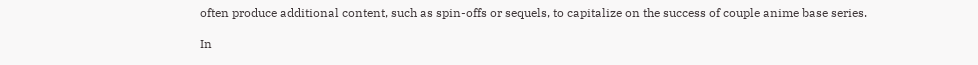often produce additional content, such as spin-offs or sequels, to capitalize on the success of couple anime base series.

In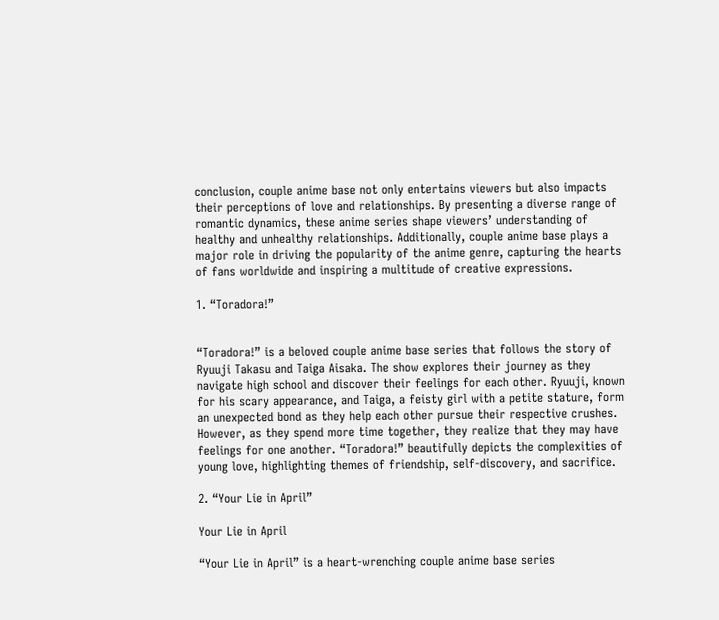conclusion, couple anime base not only entertains viewers but also impacts their perceptions of love and relationships. By presenting a diverse range of romantic dynamics, these anime series shape viewers’ understanding of healthy and unhealthy relationships. Additionally, couple anime base plays a major role in driving the popularity of the anime genre, capturing the hearts of fans worldwide and inspiring a multitude of creative expressions.

1. “Toradora!”


“Toradora!” is a beloved couple anime base series that follows the story of Ryuuji Takasu and Taiga Aisaka. The show explores their journey as they navigate high school and discover their feelings for each other. Ryuuji, known for his scary appearance, and Taiga, a feisty girl with a petite stature, form an unexpected bond as they help each other pursue their respective crushes. However, as they spend more time together, they realize that they may have feelings for one another. “Toradora!” beautifully depicts the complexities of young love, highlighting themes of friendship, self-discovery, and sacrifice.

2. “Your Lie in April”

Your Lie in April

“Your Lie in April” is a heart-wrenching couple anime base series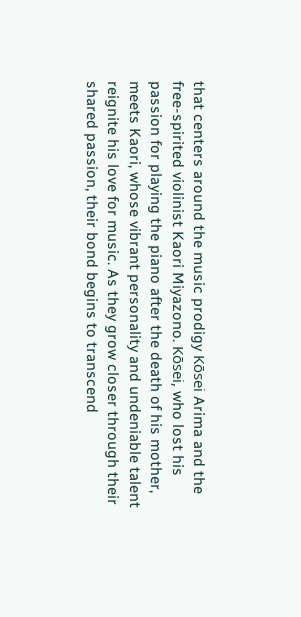that centers around the music prodigy Kōsei Arima and the free-spirited violinist Kaori Miyazono. Kōsei, who lost his passion for playing the piano after the death of his mother, meets Kaori, whose vibrant personality and undeniable talent reignite his love for music. As they grow closer through their shared passion, their bond begins to transcend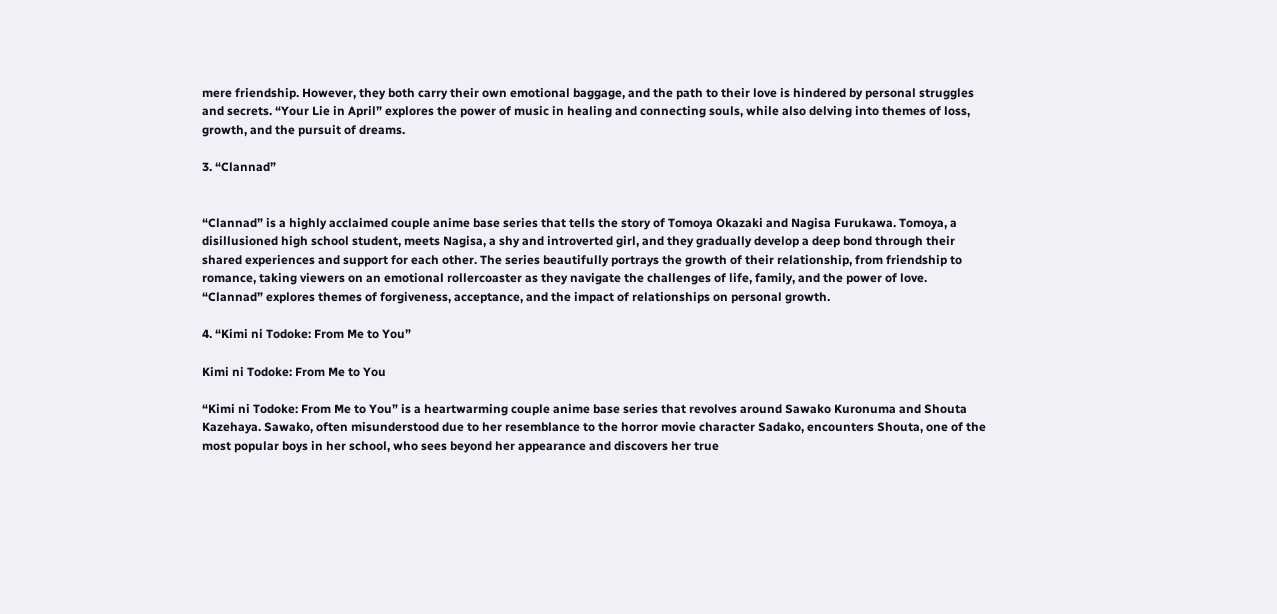mere friendship. However, they both carry their own emotional baggage, and the path to their love is hindered by personal struggles and secrets. “Your Lie in April” explores the power of music in healing and connecting souls, while also delving into themes of loss, growth, and the pursuit of dreams.

3. “Clannad”


“Clannad” is a highly acclaimed couple anime base series that tells the story of Tomoya Okazaki and Nagisa Furukawa. Tomoya, a disillusioned high school student, meets Nagisa, a shy and introverted girl, and they gradually develop a deep bond through their shared experiences and support for each other. The series beautifully portrays the growth of their relationship, from friendship to romance, taking viewers on an emotional rollercoaster as they navigate the challenges of life, family, and the power of love. “Clannad” explores themes of forgiveness, acceptance, and the impact of relationships on personal growth.

4. “Kimi ni Todoke: From Me to You”

Kimi ni Todoke: From Me to You

“Kimi ni Todoke: From Me to You” is a heartwarming couple anime base series that revolves around Sawako Kuronuma and Shouta Kazehaya. Sawako, often misunderstood due to her resemblance to the horror movie character Sadako, encounters Shouta, one of the most popular boys in her school, who sees beyond her appearance and discovers her true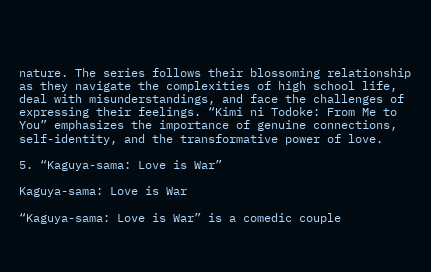nature. The series follows their blossoming relationship as they navigate the complexities of high school life, deal with misunderstandings, and face the challenges of expressing their feelings. “Kimi ni Todoke: From Me to You” emphasizes the importance of genuine connections, self-identity, and the transformative power of love.

5. “Kaguya-sama: Love is War”

Kaguya-sama: Love is War

“Kaguya-sama: Love is War” is a comedic couple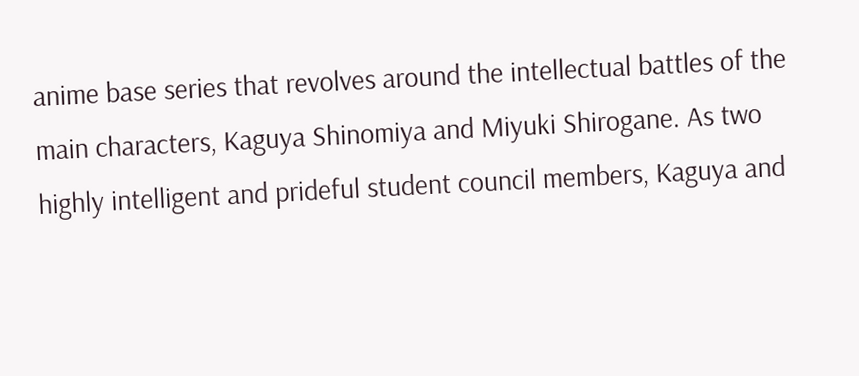anime base series that revolves around the intellectual battles of the main characters, Kaguya Shinomiya and Miyuki Shirogane. As two highly intelligent and prideful student council members, Kaguya and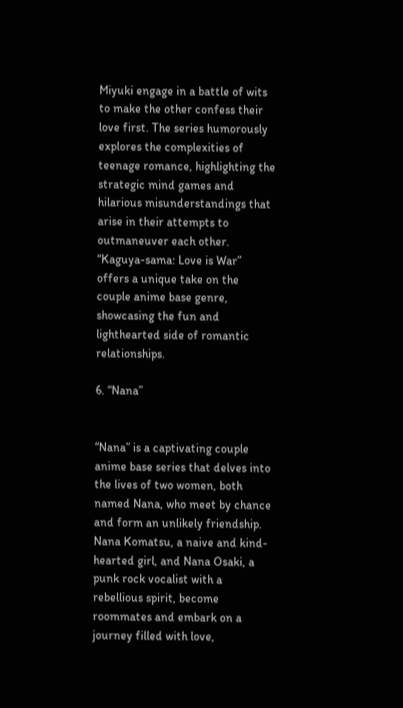Miyuki engage in a battle of wits to make the other confess their love first. The series humorously explores the complexities of teenage romance, highlighting the strategic mind games and hilarious misunderstandings that arise in their attempts to outmaneuver each other. “Kaguya-sama: Love is War” offers a unique take on the couple anime base genre, showcasing the fun and lighthearted side of romantic relationships.

6. “Nana”


“Nana” is a captivating couple anime base series that delves into the lives of two women, both named Nana, who meet by chance and form an unlikely friendship. Nana Komatsu, a naive and kind-hearted girl, and Nana Osaki, a punk rock vocalist with a rebellious spirit, become roommates and embark on a journey filled with love,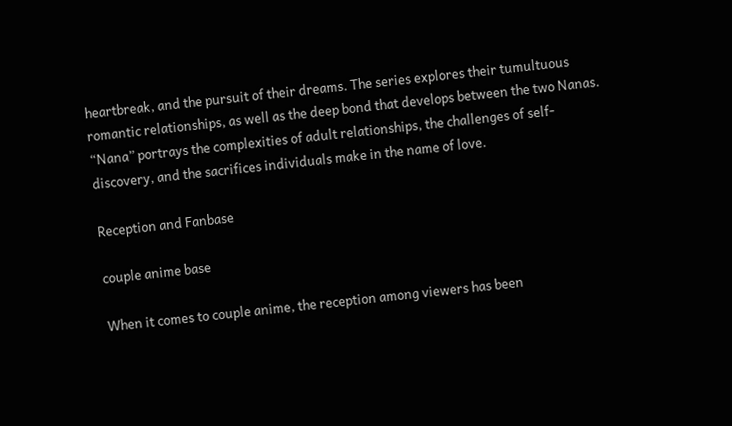heartbreak, and the pursuit of their dreams. The series explores their tumultuous romantic relationships, as well as the deep bond that develops between the two Nanas. “Nana” portrays the complexities of adult relationships, the challenges of self-discovery, and the sacrifices individuals make in the name of love.

Reception and Fanbase

couple anime base

When it comes to couple anime, the reception among viewers has been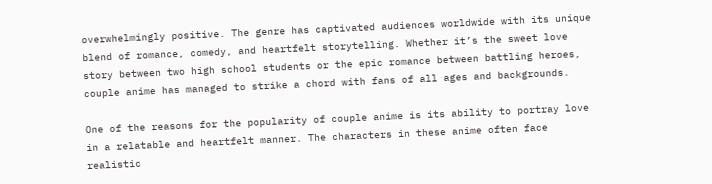overwhelmingly positive. The genre has captivated audiences worldwide with its unique blend of romance, comedy, and heartfelt storytelling. Whether it’s the sweet love story between two high school students or the epic romance between battling heroes, couple anime has managed to strike a chord with fans of all ages and backgrounds.

One of the reasons for the popularity of couple anime is its ability to portray love in a relatable and heartfelt manner. The characters in these anime often face realistic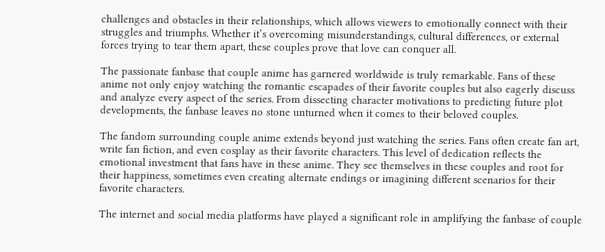challenges and obstacles in their relationships, which allows viewers to emotionally connect with their struggles and triumphs. Whether it’s overcoming misunderstandings, cultural differences, or external forces trying to tear them apart, these couples prove that love can conquer all.

The passionate fanbase that couple anime has garnered worldwide is truly remarkable. Fans of these anime not only enjoy watching the romantic escapades of their favorite couples but also eagerly discuss and analyze every aspect of the series. From dissecting character motivations to predicting future plot developments, the fanbase leaves no stone unturned when it comes to their beloved couples.

The fandom surrounding couple anime extends beyond just watching the series. Fans often create fan art, write fan fiction, and even cosplay as their favorite characters. This level of dedication reflects the emotional investment that fans have in these anime. They see themselves in these couples and root for their happiness, sometimes even creating alternate endings or imagining different scenarios for their favorite characters.

The internet and social media platforms have played a significant role in amplifying the fanbase of couple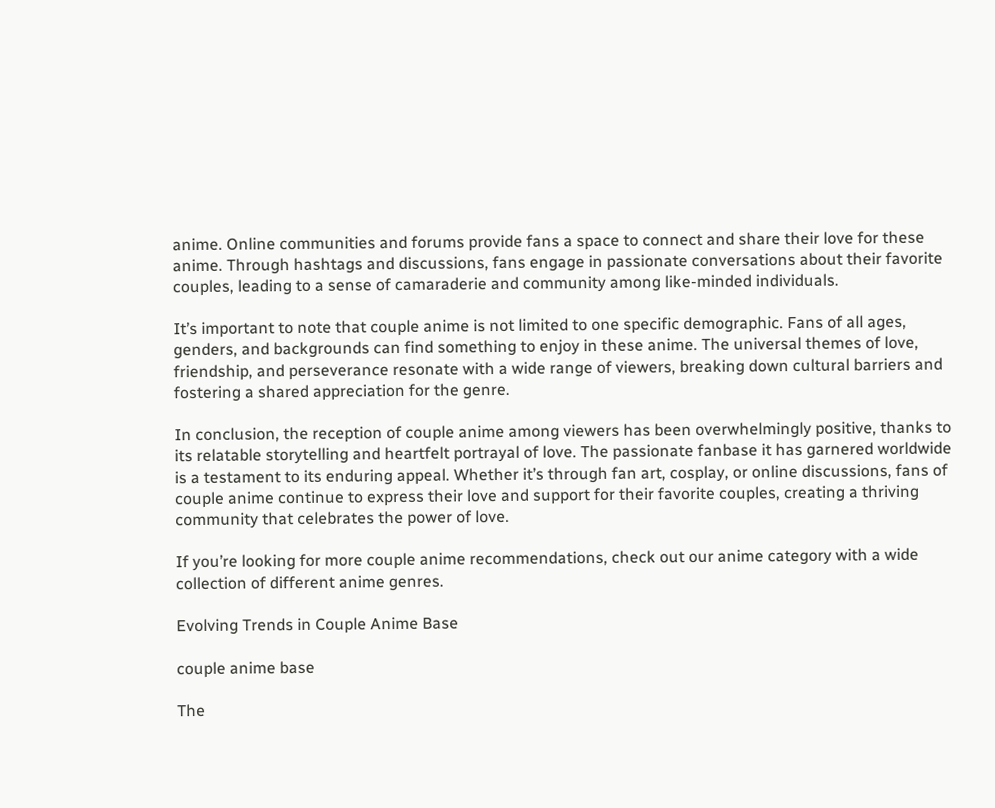anime. Online communities and forums provide fans a space to connect and share their love for these anime. Through hashtags and discussions, fans engage in passionate conversations about their favorite couples, leading to a sense of camaraderie and community among like-minded individuals.

It’s important to note that couple anime is not limited to one specific demographic. Fans of all ages, genders, and backgrounds can find something to enjoy in these anime. The universal themes of love, friendship, and perseverance resonate with a wide range of viewers, breaking down cultural barriers and fostering a shared appreciation for the genre.

In conclusion, the reception of couple anime among viewers has been overwhelmingly positive, thanks to its relatable storytelling and heartfelt portrayal of love. The passionate fanbase it has garnered worldwide is a testament to its enduring appeal. Whether it’s through fan art, cosplay, or online discussions, fans of couple anime continue to express their love and support for their favorite couples, creating a thriving community that celebrates the power of love.

If you’re looking for more couple anime recommendations, check out our anime category with a wide collection of different anime genres.

Evolving Trends in Couple Anime Base

couple anime base

The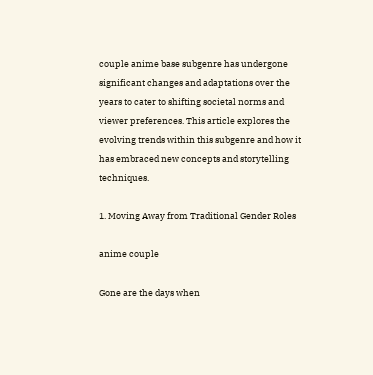couple anime base subgenre has undergone significant changes and adaptations over the years to cater to shifting societal norms and viewer preferences. This article explores the evolving trends within this subgenre and how it has embraced new concepts and storytelling techniques.

1. Moving Away from Traditional Gender Roles

anime couple

Gone are the days when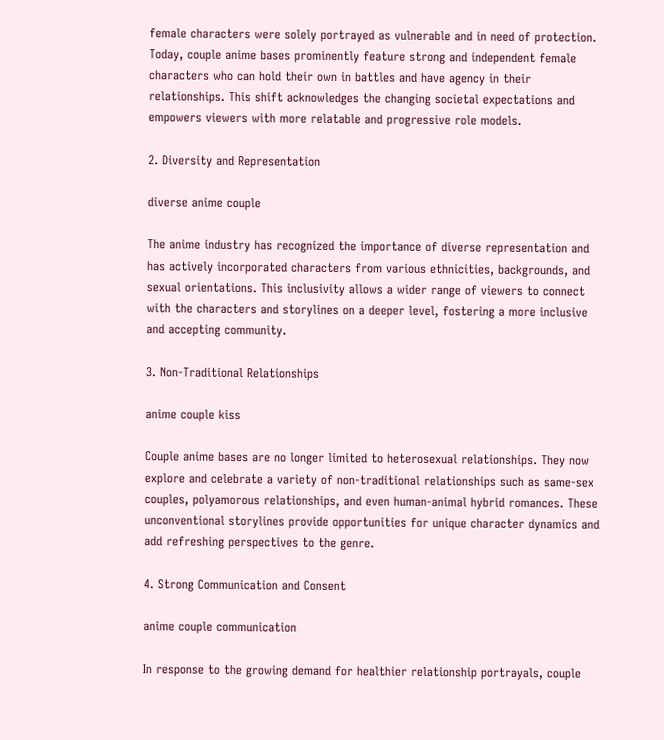female characters were solely portrayed as vulnerable and in need of protection. Today, couple anime bases prominently feature strong and independent female characters who can hold their own in battles and have agency in their relationships. This shift acknowledges the changing societal expectations and empowers viewers with more relatable and progressive role models.

2. Diversity and Representation

diverse anime couple

The anime industry has recognized the importance of diverse representation and has actively incorporated characters from various ethnicities, backgrounds, and sexual orientations. This inclusivity allows a wider range of viewers to connect with the characters and storylines on a deeper level, fostering a more inclusive and accepting community.

3. Non-Traditional Relationships

anime couple kiss

Couple anime bases are no longer limited to heterosexual relationships. They now explore and celebrate a variety of non-traditional relationships such as same-sex couples, polyamorous relationships, and even human-animal hybrid romances. These unconventional storylines provide opportunities for unique character dynamics and add refreshing perspectives to the genre.

4. Strong Communication and Consent

anime couple communication

In response to the growing demand for healthier relationship portrayals, couple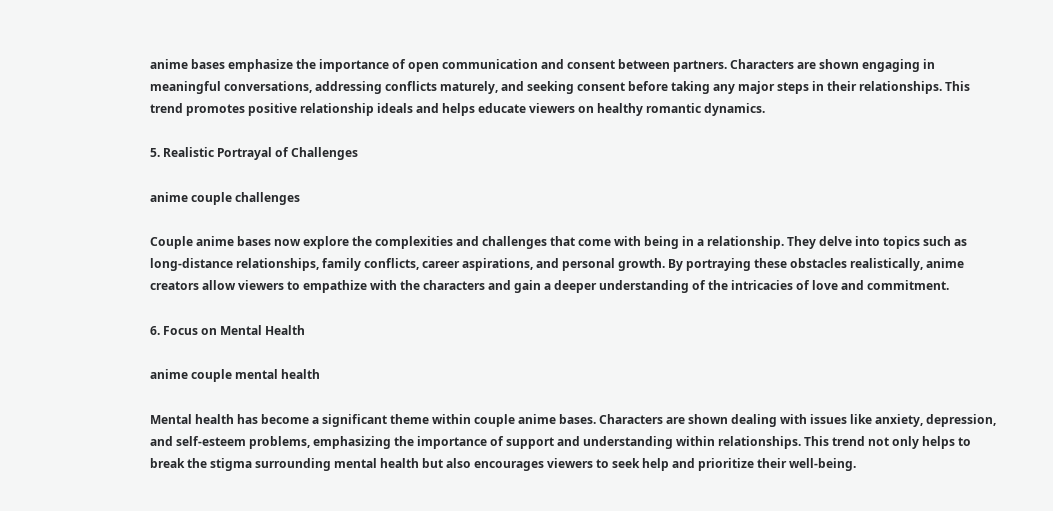anime bases emphasize the importance of open communication and consent between partners. Characters are shown engaging in meaningful conversations, addressing conflicts maturely, and seeking consent before taking any major steps in their relationships. This trend promotes positive relationship ideals and helps educate viewers on healthy romantic dynamics.

5. Realistic Portrayal of Challenges

anime couple challenges

Couple anime bases now explore the complexities and challenges that come with being in a relationship. They delve into topics such as long-distance relationships, family conflicts, career aspirations, and personal growth. By portraying these obstacles realistically, anime creators allow viewers to empathize with the characters and gain a deeper understanding of the intricacies of love and commitment.

6. Focus on Mental Health

anime couple mental health

Mental health has become a significant theme within couple anime bases. Characters are shown dealing with issues like anxiety, depression, and self-esteem problems, emphasizing the importance of support and understanding within relationships. This trend not only helps to break the stigma surrounding mental health but also encourages viewers to seek help and prioritize their well-being.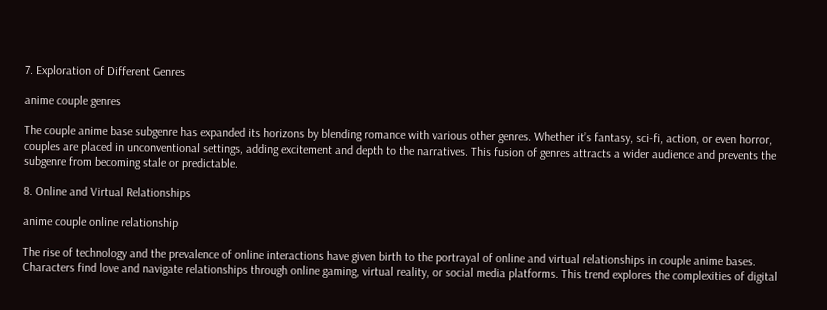7. Exploration of Different Genres

anime couple genres

The couple anime base subgenre has expanded its horizons by blending romance with various other genres. Whether it’s fantasy, sci-fi, action, or even horror, couples are placed in unconventional settings, adding excitement and depth to the narratives. This fusion of genres attracts a wider audience and prevents the subgenre from becoming stale or predictable.

8. Online and Virtual Relationships

anime couple online relationship

The rise of technology and the prevalence of online interactions have given birth to the portrayal of online and virtual relationships in couple anime bases. Characters find love and navigate relationships through online gaming, virtual reality, or social media platforms. This trend explores the complexities of digital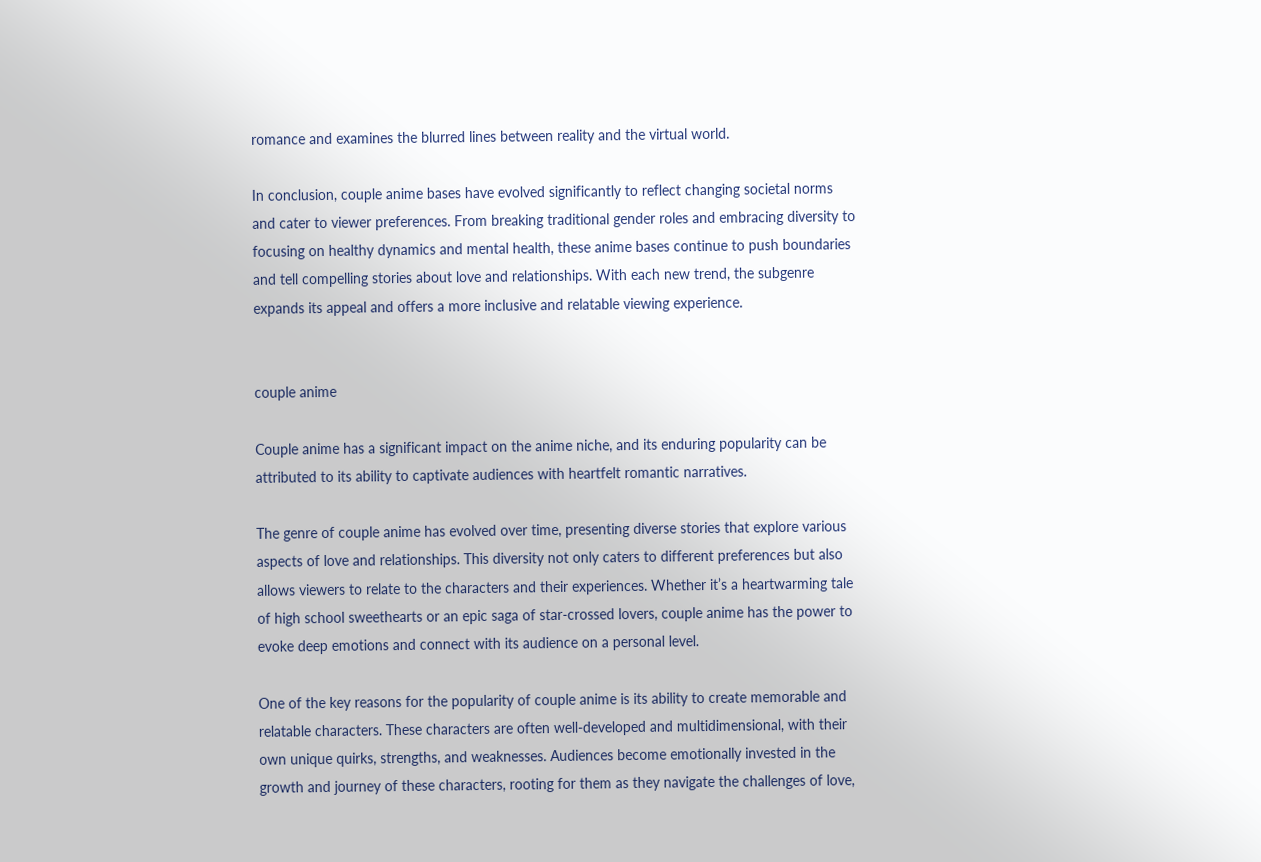romance and examines the blurred lines between reality and the virtual world.

In conclusion, couple anime bases have evolved significantly to reflect changing societal norms and cater to viewer preferences. From breaking traditional gender roles and embracing diversity to focusing on healthy dynamics and mental health, these anime bases continue to push boundaries and tell compelling stories about love and relationships. With each new trend, the subgenre expands its appeal and offers a more inclusive and relatable viewing experience.


couple anime

Couple anime has a significant impact on the anime niche, and its enduring popularity can be attributed to its ability to captivate audiences with heartfelt romantic narratives.

The genre of couple anime has evolved over time, presenting diverse stories that explore various aspects of love and relationships. This diversity not only caters to different preferences but also allows viewers to relate to the characters and their experiences. Whether it’s a heartwarming tale of high school sweethearts or an epic saga of star-crossed lovers, couple anime has the power to evoke deep emotions and connect with its audience on a personal level.

One of the key reasons for the popularity of couple anime is its ability to create memorable and relatable characters. These characters are often well-developed and multidimensional, with their own unique quirks, strengths, and weaknesses. Audiences become emotionally invested in the growth and journey of these characters, rooting for them as they navigate the challenges of love,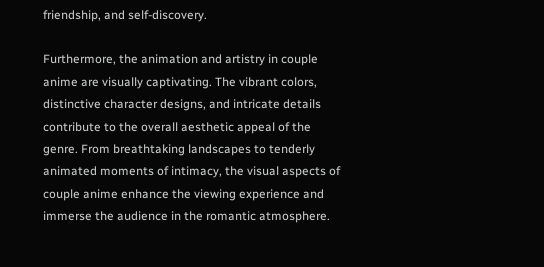friendship, and self-discovery.

Furthermore, the animation and artistry in couple anime are visually captivating. The vibrant colors, distinctive character designs, and intricate details contribute to the overall aesthetic appeal of the genre. From breathtaking landscapes to tenderly animated moments of intimacy, the visual aspects of couple anime enhance the viewing experience and immerse the audience in the romantic atmosphere.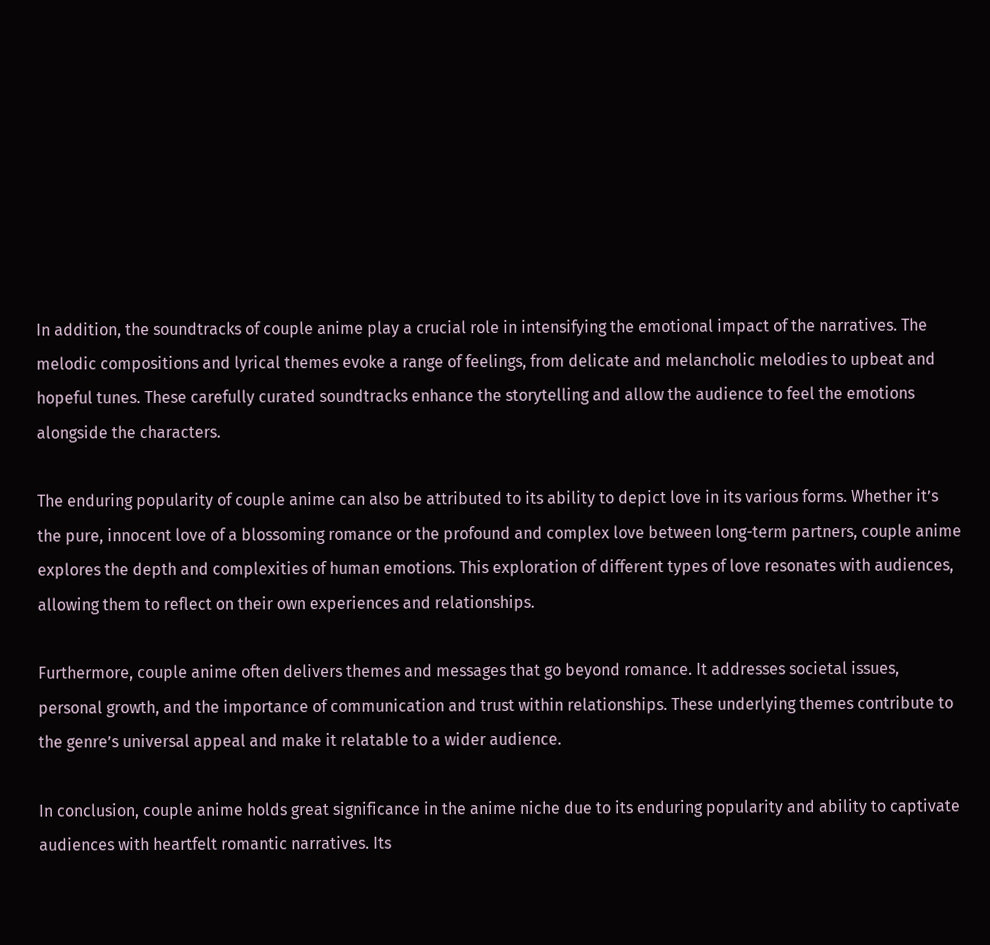In addition, the soundtracks of couple anime play a crucial role in intensifying the emotional impact of the narratives. The melodic compositions and lyrical themes evoke a range of feelings, from delicate and melancholic melodies to upbeat and hopeful tunes. These carefully curated soundtracks enhance the storytelling and allow the audience to feel the emotions alongside the characters.

The enduring popularity of couple anime can also be attributed to its ability to depict love in its various forms. Whether it’s the pure, innocent love of a blossoming romance or the profound and complex love between long-term partners, couple anime explores the depth and complexities of human emotions. This exploration of different types of love resonates with audiences, allowing them to reflect on their own experiences and relationships.

Furthermore, couple anime often delivers themes and messages that go beyond romance. It addresses societal issues, personal growth, and the importance of communication and trust within relationships. These underlying themes contribute to the genre’s universal appeal and make it relatable to a wider audience.

In conclusion, couple anime holds great significance in the anime niche due to its enduring popularity and ability to captivate audiences with heartfelt romantic narratives. Its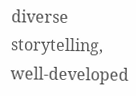diverse storytelling, well-developed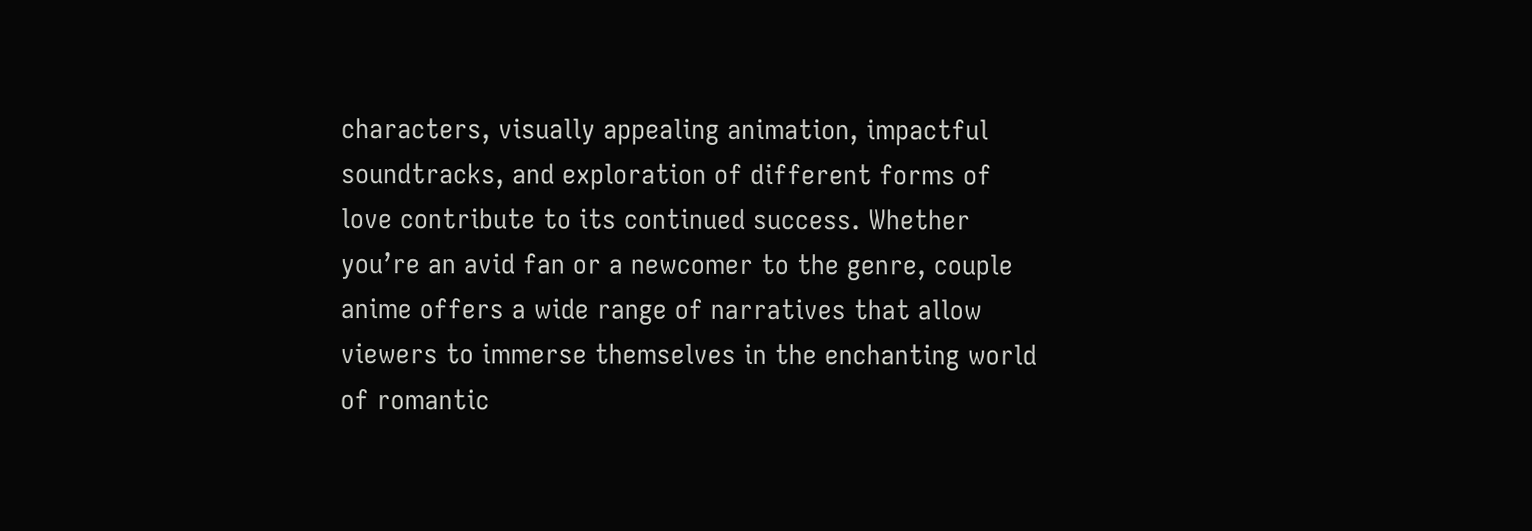characters, visually appealing animation, impactful soundtracks, and exploration of different forms of love contribute to its continued success. Whether you’re an avid fan or a newcomer to the genre, couple anime offers a wide range of narratives that allow viewers to immerse themselves in the enchanting world of romantic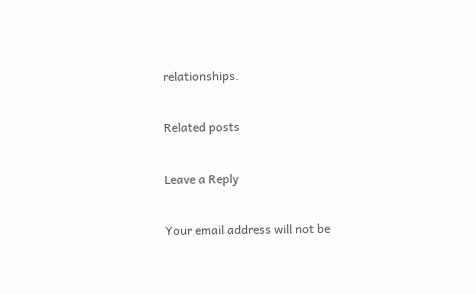relationships.

Related posts

Leave a Reply

Your email address will not be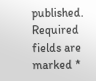published. Required fields are marked *